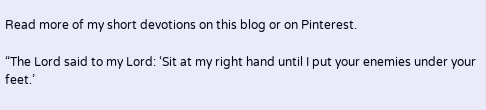Read more of my short devotions on this blog or on Pinterest.

“The Lord said to my Lord: ‘Sit at my right hand until I put your enemies under your feet.’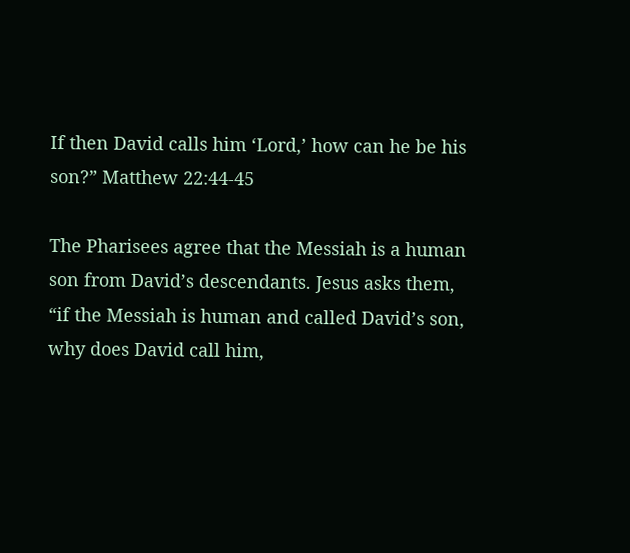If then David calls him ‘Lord,’ how can he be his son?” Matthew 22:44-45

The Pharisees agree that the Messiah is a human son from David’s descendants. Jesus asks them, “if the Messiah is human and called David’s son, why does David call him,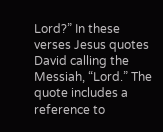Lord?” In these verses Jesus quotes David calling the Messiah, “Lord.” The quote includes a reference to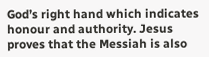God’s right hand which indicates honour and authority. Jesus proves that the Messiah is also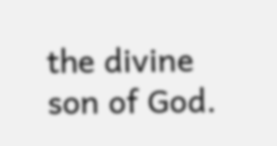the divine son of God.